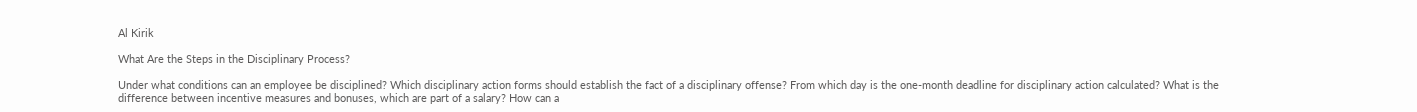Al Kirik

What Are the Steps in the Disciplinary Process?

Under what conditions can an employee be disciplined? Which disciplinary action forms should establish the fact of a disciplinary offense? From which day is the one-month deadline for disciplinary action calculated? What is the difference between incentive measures and bonuses, which are part of a salary? How can a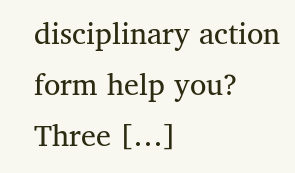disciplinary action form help you? Three […]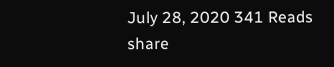July 28, 2020 341 Reads share